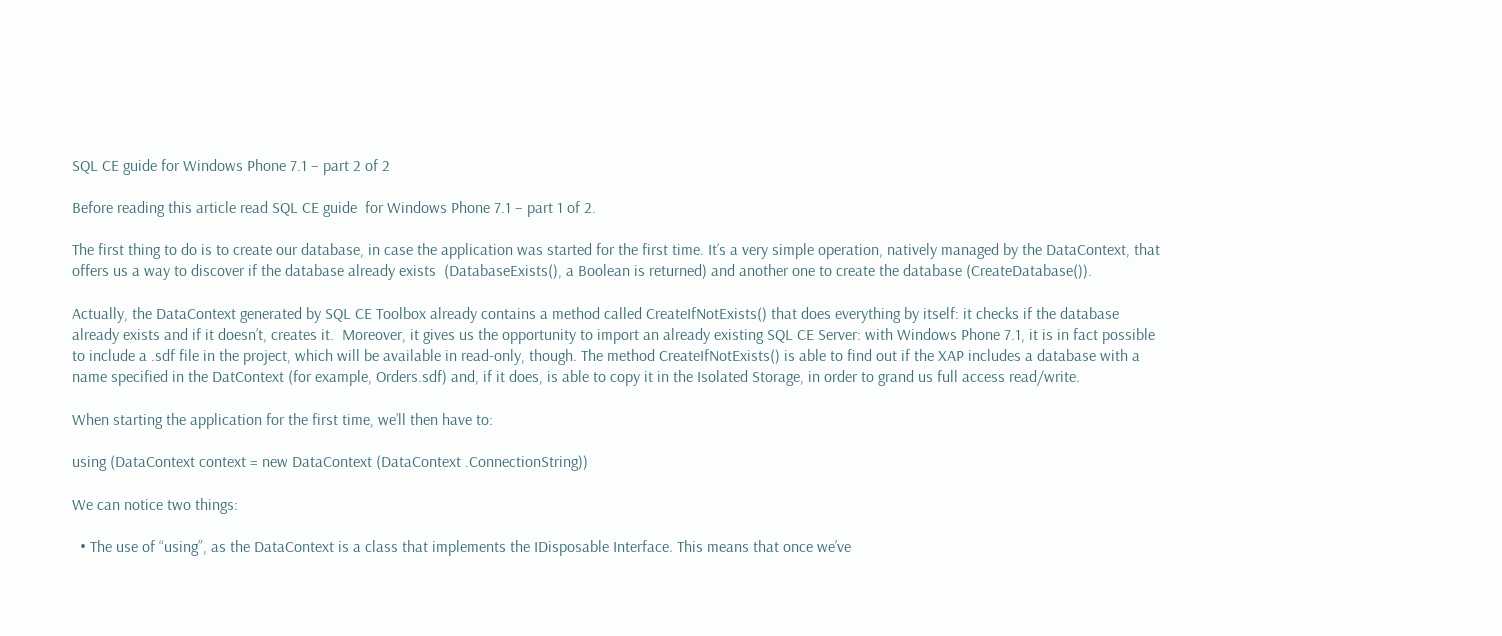SQL CE guide for Windows Phone 7.1 – part 2 of 2

Before reading this article read SQL CE guide  for Windows Phone 7.1 – part 1 of 2.

The first thing to do is to create our database, in case the application was started for the first time. It’s a very simple operation, natively managed by the DataContext, that offers us a way to discover if the database already exists  (DatabaseExists(), a Boolean is returned) and another one to create the database (CreateDatabase()).

Actually, the DataContext generated by SQL CE Toolbox already contains a method called CreateIfNotExists() that does everything by itself: it checks if the database already exists and if it doesn’t, creates it.  Moreover, it gives us the opportunity to import an already existing SQL CE Server: with Windows Phone 7.1, it is in fact possible to include a .sdf file in the project, which will be available in read-only, though. The method CreateIfNotExists() is able to find out if the XAP includes a database with a name specified in the DatContext (for example, Orders.sdf) and, if it does, is able to copy it in the Isolated Storage, in order to grand us full access read/write.

When starting the application for the first time, we’ll then have to:

using (DataContext context = new DataContext (DataContext .ConnectionString))

We can notice two things:

  • The use of “using”, as the DataContext is a class that implements the IDisposable Interface. This means that once we’ve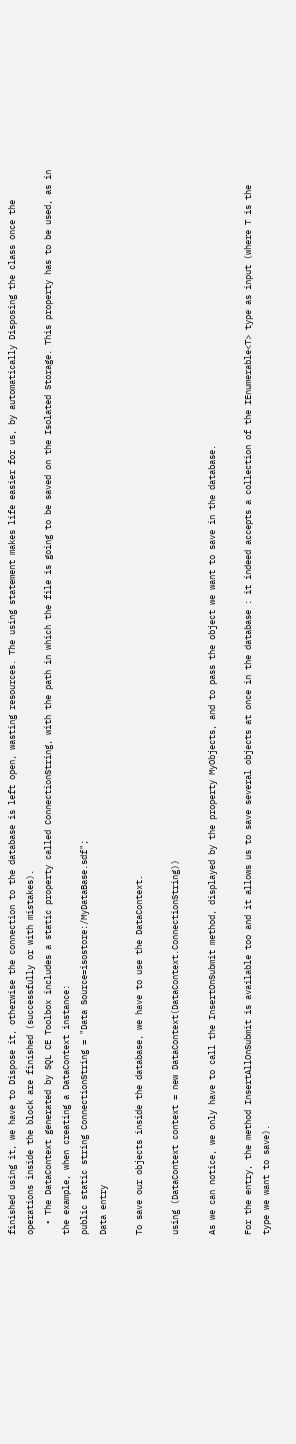finished using it, we have to Dispose it, otherwise the connection to the database is left open, wasting resources. The using statement makes life easier for us, by automatically Disposing the class once the  operations inside the block are finished (successfully or with mistakes).
  • The DataContext generated by SQL CE Toolbox includes a static property called ConnectionString, with the path in which the file is going to be saved on the Isolated Storage. This property has to be used, as in the example, when creating a DataContext instance:
public static string ConnectionString = "Data Source=isostore:/MyDataBase.sdf";
Data entry

To save our objects inside the database, we have to use the DataContext.

using (DataContext context = new DataContext(DataContext.ConnectionString))

As we can notice, we only have to call the InsertOnSubmit method, displayed by the property MyObjects, and to pass the object we want to save in the database.

For the entry, the method InsertAllOnSubmit is available too and it allows us to save several objects at once in the database : it indeed accepts a collection of the IEnumerable<T> type as input (where T is the type we want to save).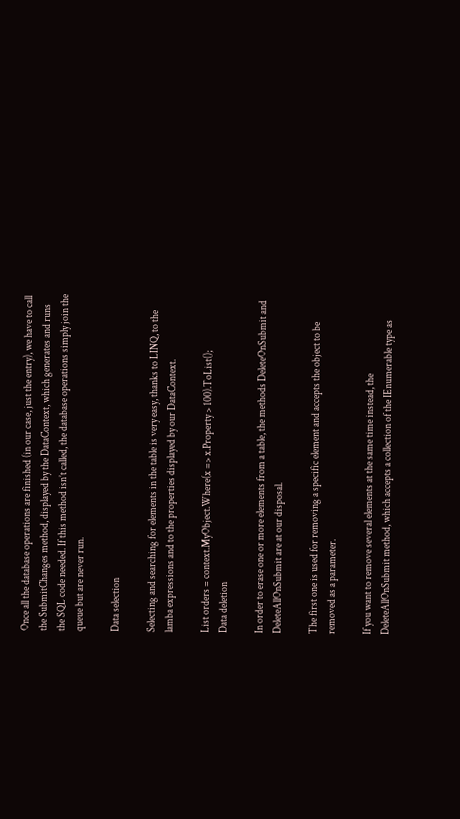Once all the database operations are finished (in our case, just the entry), we have to call the SubmitChanges method, displayed by the DataContext, which generates and runs the SQL code needed. If this method isn’t called, the database operations simply join the queue but are never run.

Data selection

Selecting and searching for elements in the table is very easy, thanks to LINQ, to the lamba expressions and to the properties displayed by our DataContext.

List orders = context.MyObject.Where(x => x.Property > 100).ToList();
Data deletion

In order to erase one or more elements from a table, the methods DeleteOnSubmit and DeleteAllOnSubmit are at our disposal.

The first one is used for removing a specific element and accepts the object to be removed as a parameter.

If you want to remove several elements at the same time instead, the DeleteAllOnSubmit method, which accepts a collection of the IEnumerable type as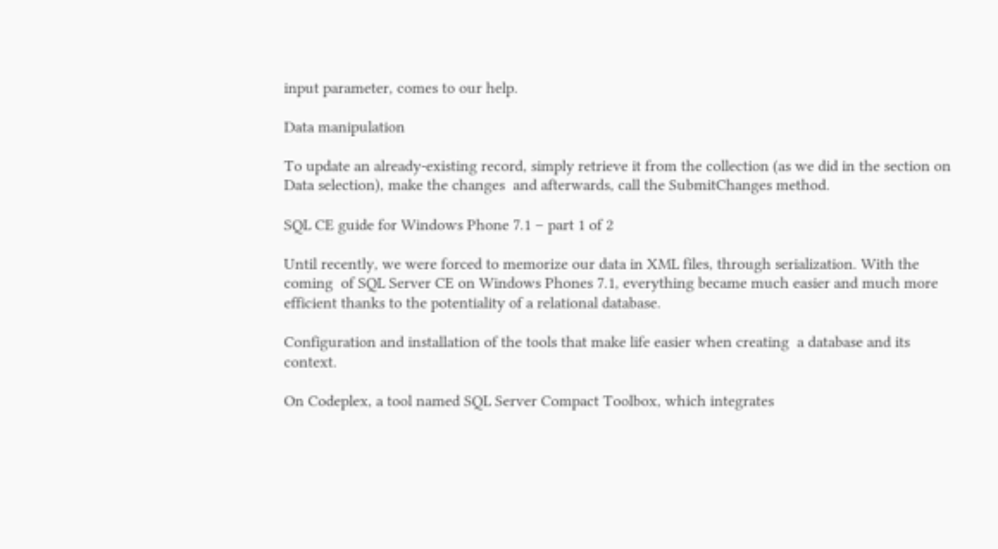input parameter, comes to our help.

Data manipulation

To update an already-existing record, simply retrieve it from the collection (as we did in the section on Data selection), make the changes  and afterwards, call the SubmitChanges method.

SQL CE guide for Windows Phone 7.1 – part 1 of 2

Until recently, we were forced to memorize our data in XML files, through serialization. With the coming  of SQL Server CE on Windows Phones 7.1, everything became much easier and much more efficient thanks to the potentiality of a relational database.

Configuration and installation of the tools that make life easier when creating  a database and its context.

On Codeplex, a tool named SQL Server Compact Toolbox, which integrates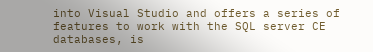into Visual Studio and offers a series of features to work with the SQL server CE databases, is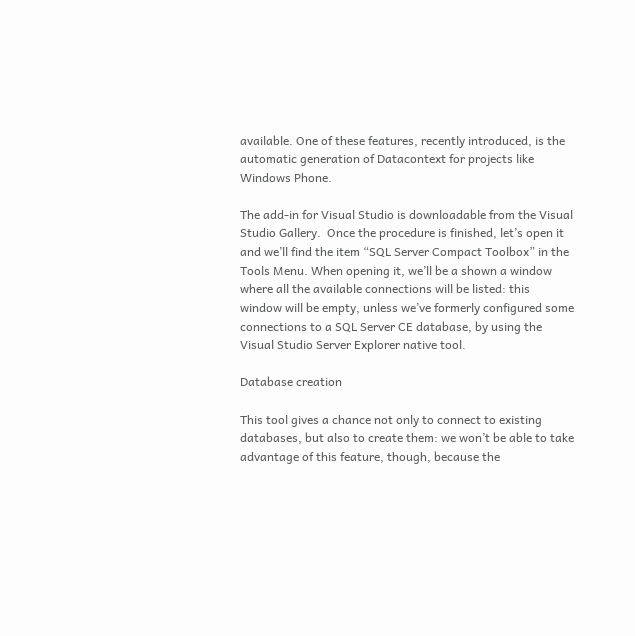available. One of these features, recently introduced, is the automatic generation of Datacontext for projects like Windows Phone.

The add-in for Visual Studio is downloadable from the Visual Studio Gallery.  Once the procedure is finished, let’s open it and we’ll find the item “SQL Server Compact Toolbox” in the Tools Menu. When opening it, we’ll be a shown a window where all the available connections will be listed: this window will be empty, unless we’ve formerly configured some connections to a SQL Server CE database, by using the Visual Studio Server Explorer native tool.

Database creation

This tool gives a chance not only to connect to existing databases, but also to create them: we won’t be able to take advantage of this feature, though, because the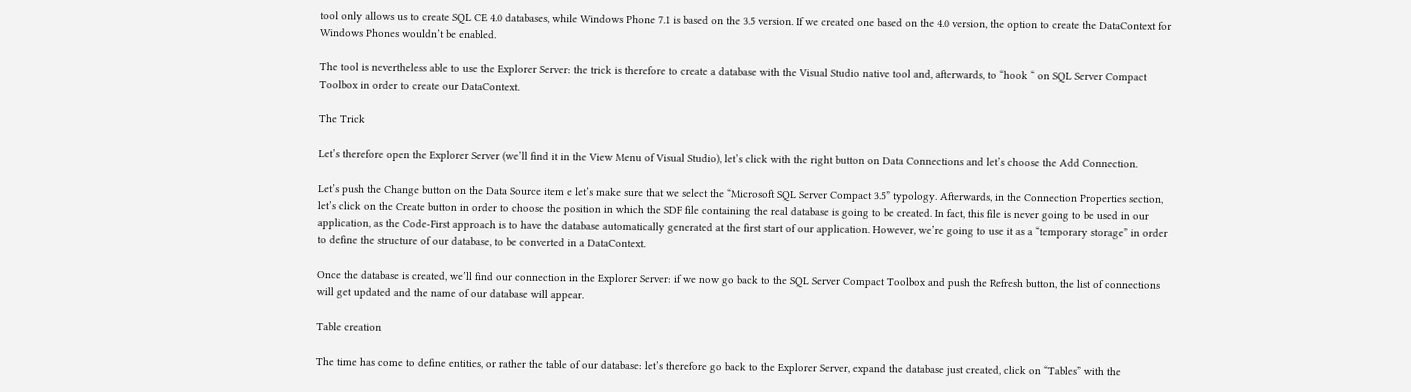tool only allows us to create SQL CE 4.0 databases, while Windows Phone 7.1 is based on the 3.5 version. If we created one based on the 4.0 version, the option to create the DataContext for Windows Phones wouldn’t be enabled.

The tool is nevertheless able to use the Explorer Server: the trick is therefore to create a database with the Visual Studio native tool and, afterwards, to “hook “ on SQL Server Compact Toolbox in order to create our DataContext.

The Trick

Let’s therefore open the Explorer Server (we’ll find it in the View Menu of Visual Studio), let’s click with the right button on Data Connections and let’s choose the Add Connection.

Let’s push the Change button on the Data Source item e let’s make sure that we select the “Microsoft SQL Server Compact 3.5” typology. Afterwards, in the Connection Properties section, let’s click on the Create button in order to choose the position in which the SDF file containing the real database is going to be created. In fact, this file is never going to be used in our application, as the Code-First approach is to have the database automatically generated at the first start of our application. However, we’re going to use it as a “temporary storage” in order to define the structure of our database, to be converted in a DataContext.

Once the database is created, we’ll find our connection in the Explorer Server: if we now go back to the SQL Server Compact Toolbox and push the Refresh button, the list of connections will get updated and the name of our database will appear.

Table creation

The time has come to define entities, or rather the table of our database: let’s therefore go back to the Explorer Server, expand the database just created, click on “Tables” with the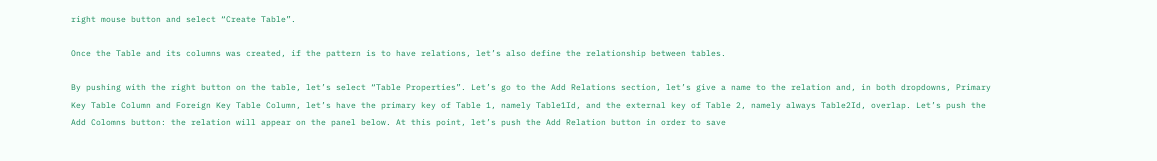right mouse button and select “Create Table”.

Once the Table and its columns was created, if the pattern is to have relations, let’s also define the relationship between tables.

By pushing with the right button on the table, let’s select “Table Properties”. Let’s go to the Add Relations section, let’s give a name to the relation and, in both dropdowns, Primary Key Table Column and Foreign Key Table Column, let’s have the primary key of Table 1, namely Table1Id, and the external key of Table 2, namely always Table2Id, overlap. Let’s push the Add Colomns button: the relation will appear on the panel below. At this point, let’s push the Add Relation button in order to save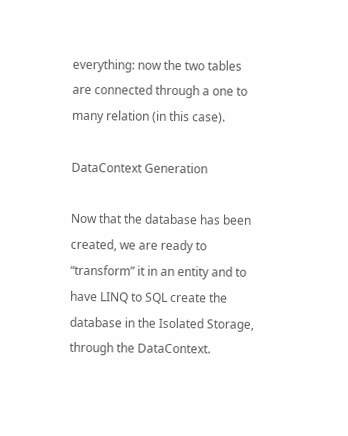everything: now the two tables are connected through a one to many relation (in this case).

DataContext Generation

Now that the database has been created, we are ready to “transform” it in an entity and to have LINQ to SQL create the database in the Isolated Storage, through the DataContext.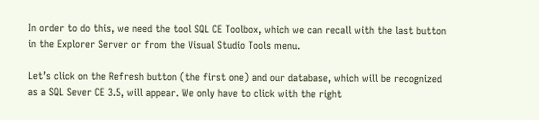In order to do this, we need the tool SQL CE Toolbox, which we can recall with the last button in the Explorer Server or from the Visual Studio Tools menu.

Let’s click on the Refresh button (the first one) and our database, which will be recognized as a SQL Sever CE 3.5, will appear. We only have to click with the right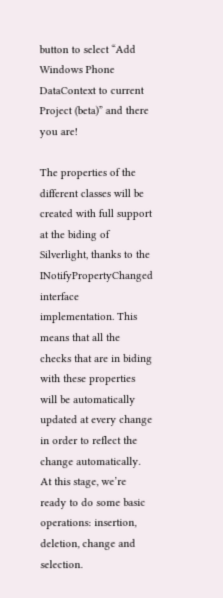button to select “Add Windows Phone DataContext to current Project (beta)” and there you are!

The properties of the different classes will be created with full support at the biding of Silverlight, thanks to the  INotifyPropertyChanged interface implementation. This means that all the checks that are in biding with these properties will be automatically updated at every change in order to reflect the change automatically. At this stage, we’re ready to do some basic operations: insertion,  deletion, change and selection.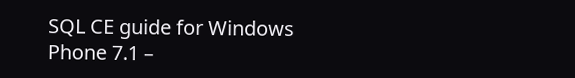SQL CE guide for Windows Phone 7.1 –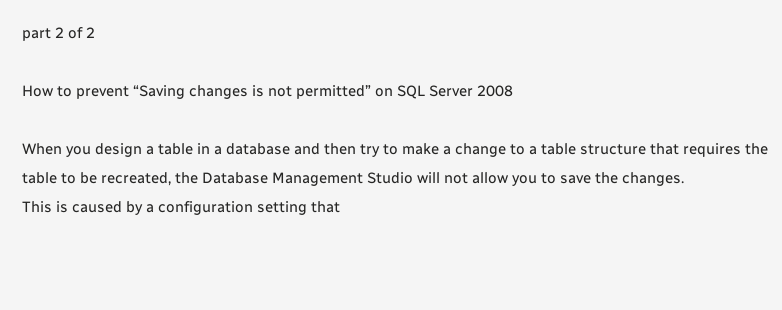part 2 of 2

How to prevent “Saving changes is not permitted” on SQL Server 2008

When you design a table in a database and then try to make a change to a table structure that requires the table to be recreated, the Database Management Studio will not allow you to save the changes.
This is caused by a configuration setting that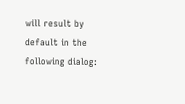will result by default in the following dialog: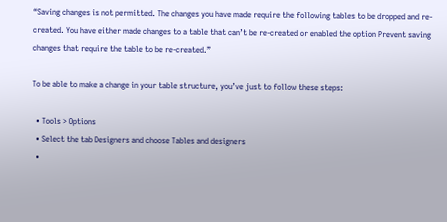“Saving changes is not permitted. The changes you have made require the following tables to be dropped and re-created. You have either made changes to a table that can’t be re-created or enabled the option Prevent saving changes that require the table to be re-created.”

To be able to make a change in your table structure, you’ve just to follow these steps:

  • Tools > Options
  • Select the tab Designers and choose Tables and designers
  •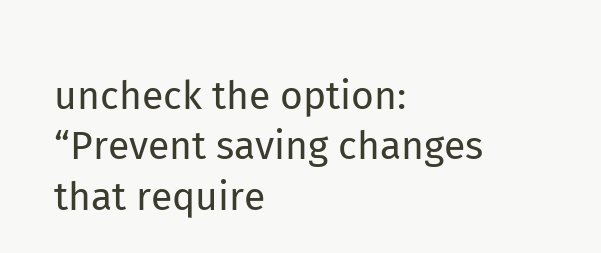uncheck the option: “Prevent saving changes that require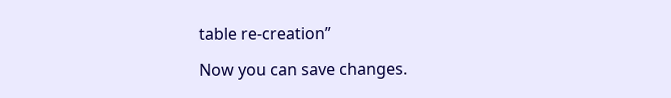table re-creation”

Now you can save changes.